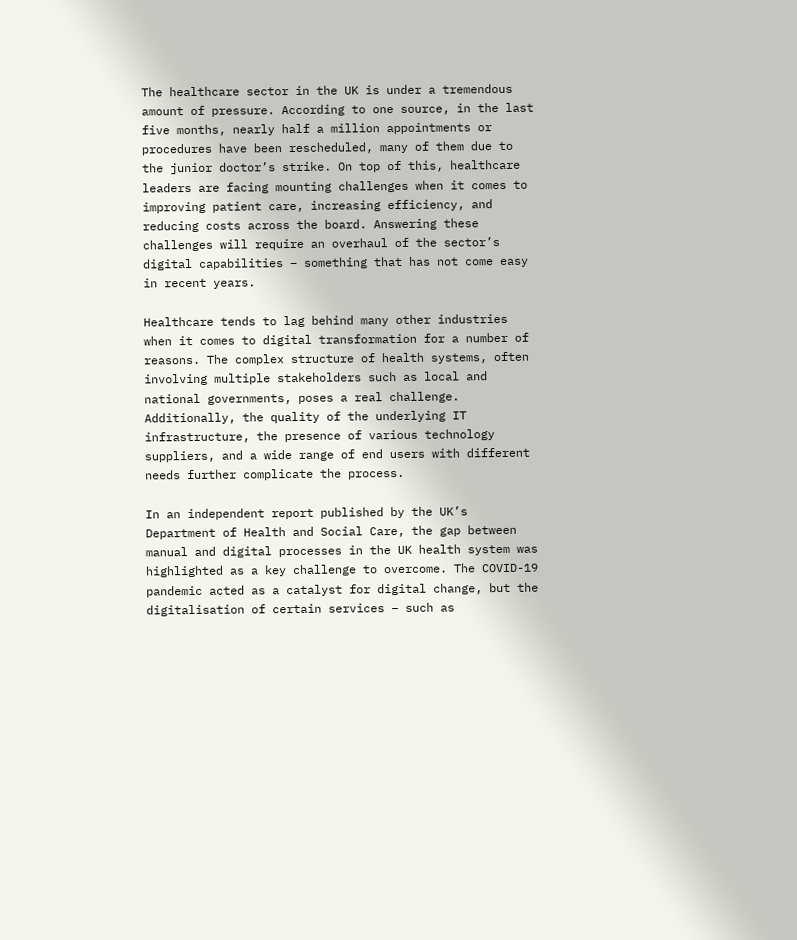The healthcare sector in the UK is under a tremendous amount of pressure. According to one source, in the last five months, nearly half a million appointments or procedures have been rescheduled, many of them due to the junior doctor’s strike. On top of this, healthcare leaders are facing mounting challenges when it comes to improving patient care, increasing efficiency, and reducing costs across the board. Answering these challenges will require an overhaul of the sector’s digital capabilities – something that has not come easy in recent years.

Healthcare tends to lag behind many other industries when it comes to digital transformation for a number of reasons. The complex structure of health systems, often involving multiple stakeholders such as local and national governments, poses a real challenge. Additionally, the quality of the underlying IT infrastructure, the presence of various technology suppliers, and a wide range of end users with different needs further complicate the process.

In an independent report published by the UK’s Department of Health and Social Care, the gap between manual and digital processes in the UK health system was highlighted as a key challenge to overcome. The COVID-19 pandemic acted as a catalyst for digital change, but the digitalisation of certain services – such as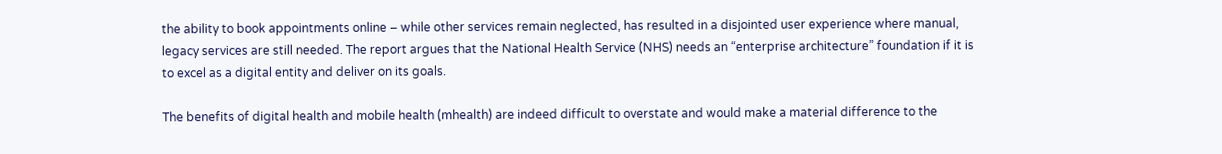the ability to book appointments online – while other services remain neglected, has resulted in a disjointed user experience where manual, legacy services are still needed. The report argues that the National Health Service (NHS) needs an “enterprise architecture” foundation if it is to excel as a digital entity and deliver on its goals.

The benefits of digital health and mobile health (mhealth) are indeed difficult to overstate and would make a material difference to the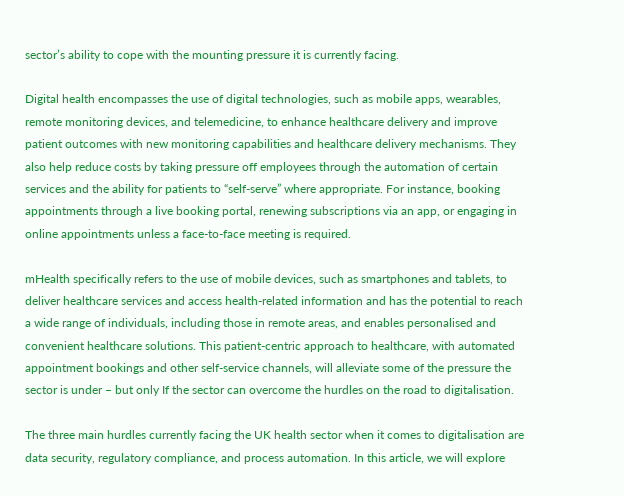sector’s ability to cope with the mounting pressure it is currently facing.

Digital health encompasses the use of digital technologies, such as mobile apps, wearables, remote monitoring devices, and telemedicine, to enhance healthcare delivery and improve patient outcomes with new monitoring capabilities and healthcare delivery mechanisms. They also help reduce costs by taking pressure off employees through the automation of certain services and the ability for patients to “self-serve” where appropriate. For instance, booking appointments through a live booking portal, renewing subscriptions via an app, or engaging in online appointments unless a face-to-face meeting is required.

mHealth specifically refers to the use of mobile devices, such as smartphones and tablets, to deliver healthcare services and access health-related information and has the potential to reach a wide range of individuals, including those in remote areas, and enables personalised and convenient healthcare solutions. This patient-centric approach to healthcare, with automated appointment bookings and other self-service channels, will alleviate some of the pressure the sector is under – but only If the sector can overcome the hurdles on the road to digitalisation.

The three main hurdles currently facing the UK health sector when it comes to digitalisation are data security, regulatory compliance, and process automation. In this article, we will explore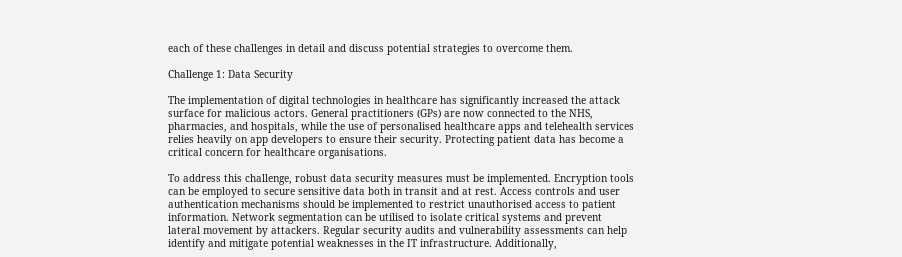each of these challenges in detail and discuss potential strategies to overcome them.

Challenge 1: Data Security

The implementation of digital technologies in healthcare has significantly increased the attack surface for malicious actors. General practitioners (GPs) are now connected to the NHS, pharmacies, and hospitals, while the use of personalised healthcare apps and telehealth services relies heavily on app developers to ensure their security. Protecting patient data has become a critical concern for healthcare organisations.

To address this challenge, robust data security measures must be implemented. Encryption tools can be employed to secure sensitive data both in transit and at rest. Access controls and user authentication mechanisms should be implemented to restrict unauthorised access to patient information. Network segmentation can be utilised to isolate critical systems and prevent lateral movement by attackers. Regular security audits and vulnerability assessments can help identify and mitigate potential weaknesses in the IT infrastructure. Additionally,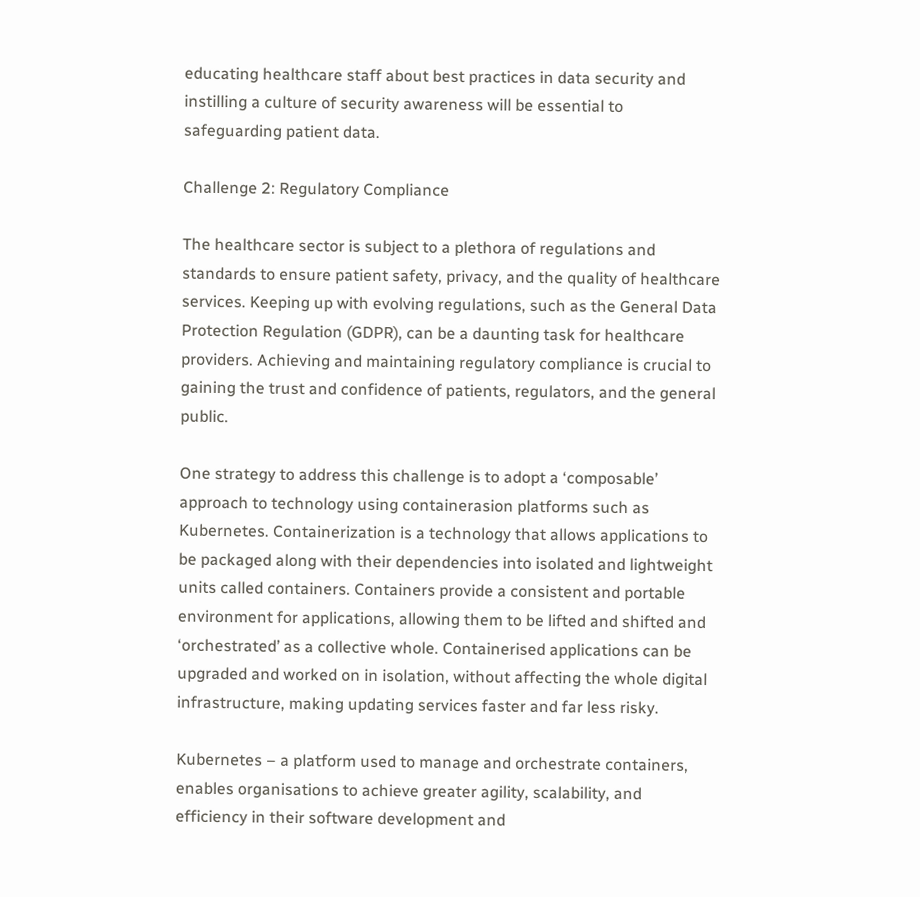educating healthcare staff about best practices in data security and instilling a culture of security awareness will be essential to safeguarding patient data.

Challenge 2: Regulatory Compliance

The healthcare sector is subject to a plethora of regulations and standards to ensure patient safety, privacy, and the quality of healthcare services. Keeping up with evolving regulations, such as the General Data Protection Regulation (GDPR), can be a daunting task for healthcare providers. Achieving and maintaining regulatory compliance is crucial to gaining the trust and confidence of patients, regulators, and the general public.

One strategy to address this challenge is to adopt a ‘composable’ approach to technology using containerasion platforms such as Kubernetes. Containerization is a technology that allows applications to be packaged along with their dependencies into isolated and lightweight units called containers. Containers provide a consistent and portable environment for applications, allowing them to be lifted and shifted and ‘orchestrated’ as a collective whole. Containerised applications can be upgraded and worked on in isolation, without affecting the whole digital infrastructure, making updating services faster and far less risky.

Kubernetes – a platform used to manage and orchestrate containers, enables organisations to achieve greater agility, scalability, and efficiency in their software development and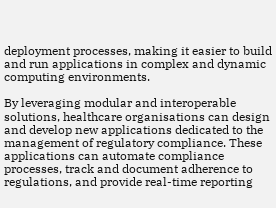deployment processes, making it easier to build and run applications in complex and dynamic computing environments.

By leveraging modular and interoperable solutions, healthcare organisations can design and develop new applications dedicated to the management of regulatory compliance. These applications can automate compliance processes, track and document adherence to regulations, and provide real-time reporting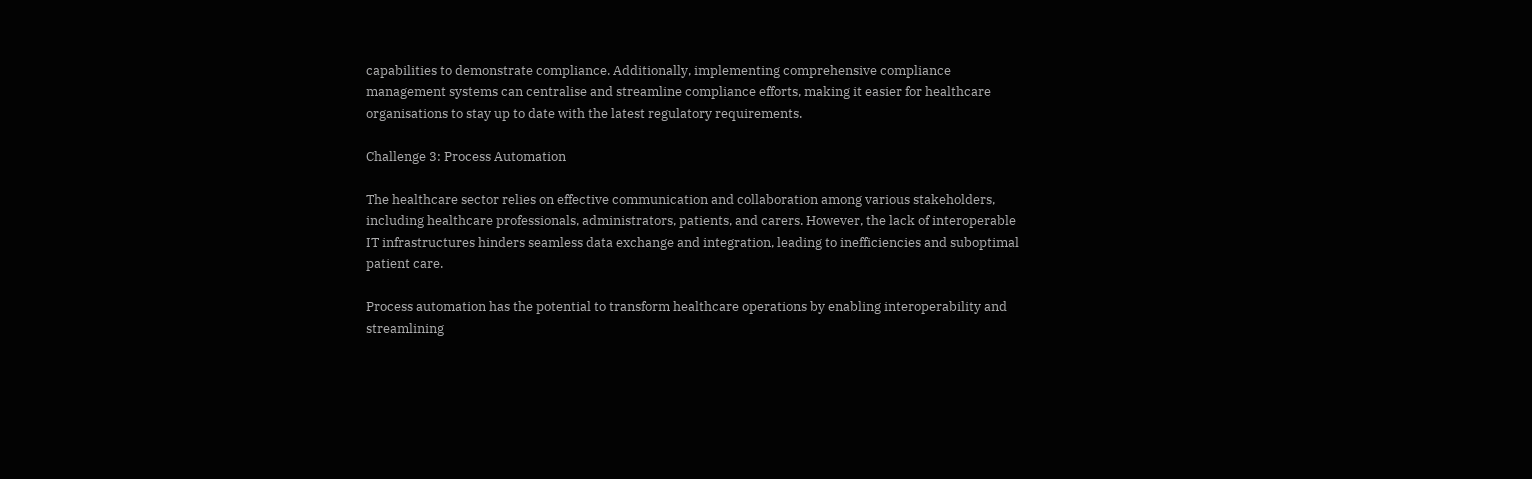capabilities to demonstrate compliance. Additionally, implementing comprehensive compliance management systems can centralise and streamline compliance efforts, making it easier for healthcare organisations to stay up to date with the latest regulatory requirements.

Challenge 3: Process Automation

The healthcare sector relies on effective communication and collaboration among various stakeholders, including healthcare professionals, administrators, patients, and carers. However, the lack of interoperable IT infrastructures hinders seamless data exchange and integration, leading to inefficiencies and suboptimal patient care.

Process automation has the potential to transform healthcare operations by enabling interoperability and streamlining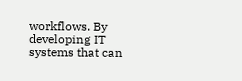workflows. By developing IT systems that can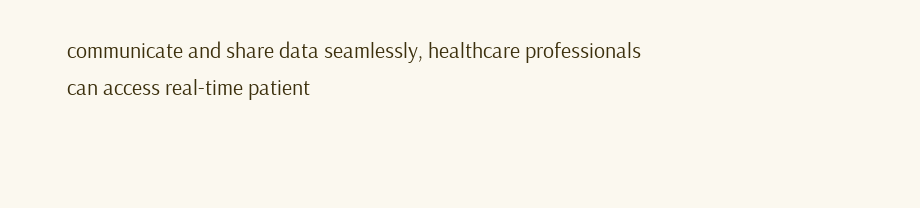communicate and share data seamlessly, healthcare professionals can access real-time patient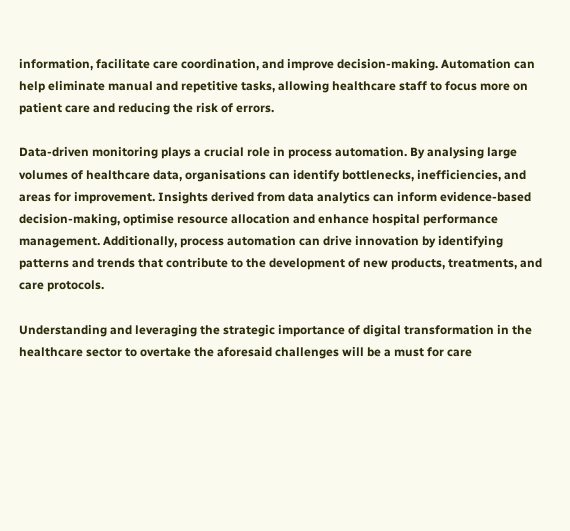information, facilitate care coordination, and improve decision-making. Automation can help eliminate manual and repetitive tasks, allowing healthcare staff to focus more on patient care and reducing the risk of errors.

Data-driven monitoring plays a crucial role in process automation. By analysing large volumes of healthcare data, organisations can identify bottlenecks, inefficiencies, and areas for improvement. Insights derived from data analytics can inform evidence-based decision-making, optimise resource allocation and enhance hospital performance management. Additionally, process automation can drive innovation by identifying patterns and trends that contribute to the development of new products, treatments, and care protocols.

Understanding and leveraging the strategic importance of digital transformation in the healthcare sector to overtake the aforesaid challenges will be a must for care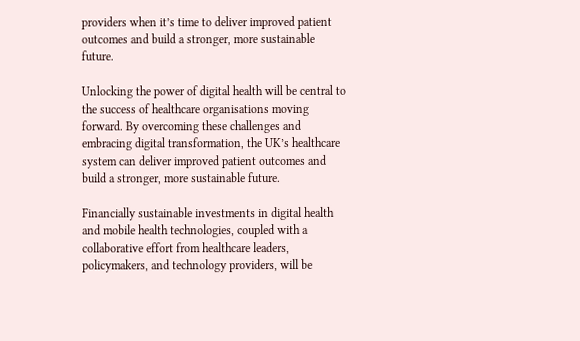providers when it’s time to deliver improved patient outcomes and build a stronger, more sustainable future.

Unlocking the power of digital health will be central to the success of healthcare organisations moving forward. By overcoming these challenges and embracing digital transformation, the UK’s healthcare system can deliver improved patient outcomes and build a stronger, more sustainable future.

Financially sustainable investments in digital health and mobile health technologies, coupled with a collaborative effort from healthcare leaders, policymakers, and technology providers, will be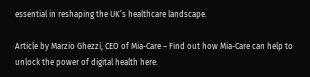essential in reshaping the UK’s healthcare landscape.

Article by Marzio Ghezzi, CEO of Mia-Care – Find out how Mia-Care can help to unlock the power of digital health here.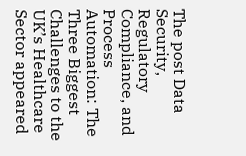The post Data Security, Regulatory Compliance, and Process Automation: The Three Biggest Challenges to the UK’s Healthcare Sector appeared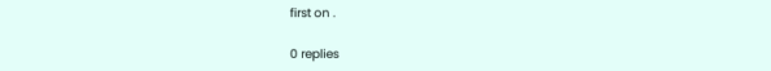first on .

0 replies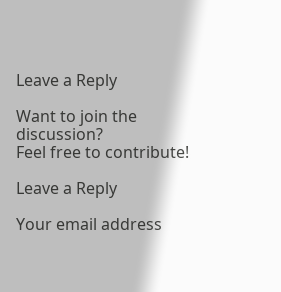Leave a Reply

Want to join the discussion?
Feel free to contribute!

Leave a Reply

Your email address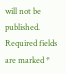will not be published. Required fields are marked *